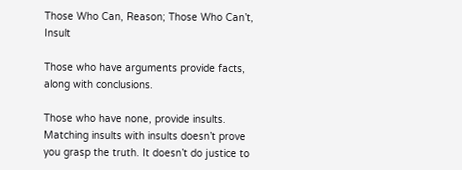Those Who Can, Reason; Those Who Can’t, Insult

Those who have arguments provide facts, along with conclusions.

Those who have none, provide insults. Matching insults with insults doesn’t prove you grasp the truth. It doesn’t do justice to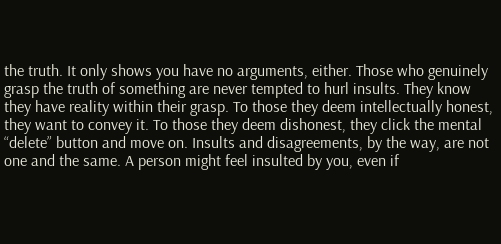the truth. It only shows you have no arguments, either. Those who genuinely grasp the truth of something are never tempted to hurl insults. They know they have reality within their grasp. To those they deem intellectually honest, they want to convey it. To those they deem dishonest, they click the mental “delete” button and move on. Insults and disagreements, by the way, are not one and the same. A person might feel insulted by you, even if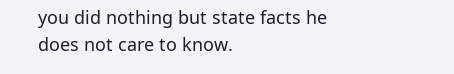you did nothing but state facts he does not care to know.